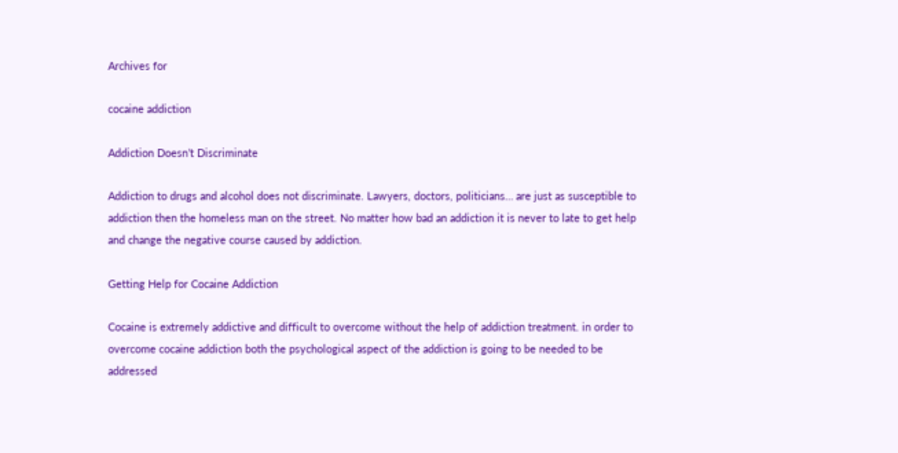Archives for

cocaine addiction

Addiction Doesn’t Discriminate

Addiction to drugs and alcohol does not discriminate. Lawyers, doctors, politicians… are just as susceptible to addiction then the homeless man on the street. No matter how bad an addiction it is never to late to get help and change the negative course caused by addiction.

Getting Help for Cocaine Addiction

Cocaine is extremely addictive and difficult to overcome without the help of addiction treatment. in order to overcome cocaine addiction both the psychological aspect of the addiction is going to be needed to be addressed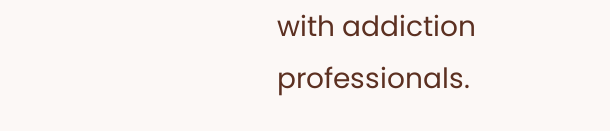with addiction professionals.